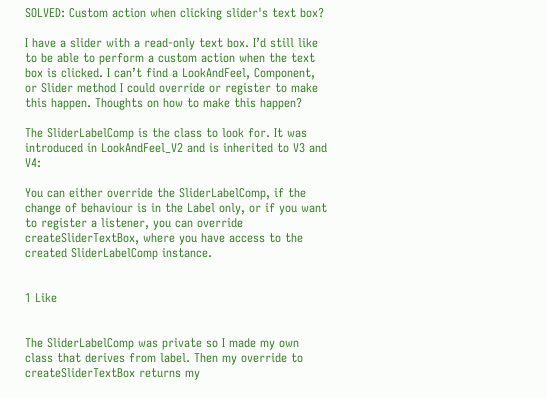SOLVED: Custom action when clicking slider's text box?

I have a slider with a read-only text box. I’d still like to be able to perform a custom action when the text box is clicked. I can’t find a LookAndFeel, Component, or Slider method I could override or register to make this happen. Thoughts on how to make this happen?

The SliderLabelComp is the class to look for. It was introduced in LookAndFeel_V2 and is inherited to V3 and V4:

You can either override the SliderLabelComp, if the change of behaviour is in the Label only, or if you want to register a listener, you can override createSliderTextBox, where you have access to the created SliderLabelComp instance.


1 Like


The SliderLabelComp was private so I made my own class that derives from label. Then my override to createSliderTextBox returns my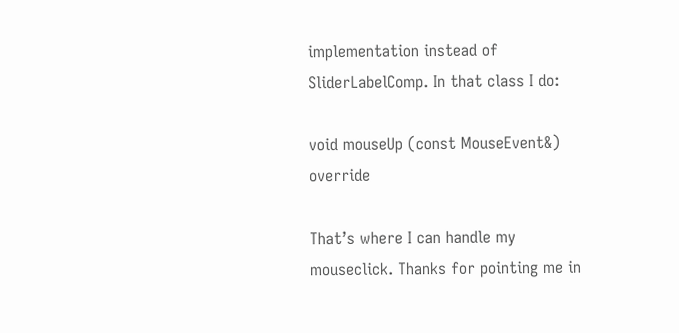implementation instead of SliderLabelComp. In that class I do:

void mouseUp (const MouseEvent&) override

That’s where I can handle my mouseclick. Thanks for pointing me in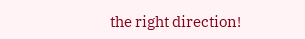the right direction!